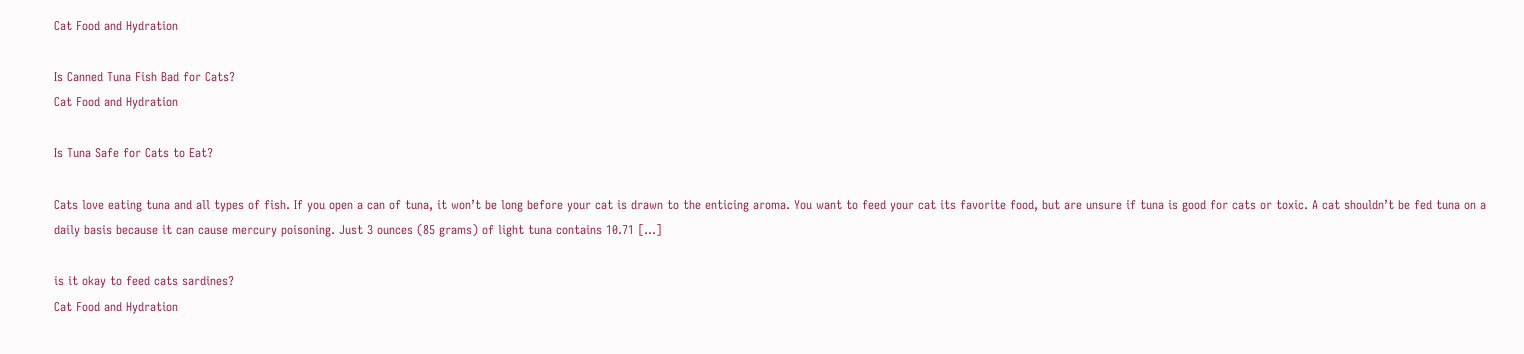Cat Food and Hydration

Is Canned Tuna Fish Bad for Cats?
Cat Food and Hydration

Is Tuna Safe for Cats to Eat?

Cats love eating tuna and all types of fish. If you open a can of tuna, it won’t be long before your cat is drawn to the enticing aroma. You want to feed your cat its favorite food, but are unsure if tuna is good for cats or toxic. A cat shouldn’t be fed tuna on a daily basis because it can cause mercury poisoning. Just 3 ounces (85 grams) of light tuna contains 10.71 […]

is it okay to feed cats sardines?
Cat Food and Hydration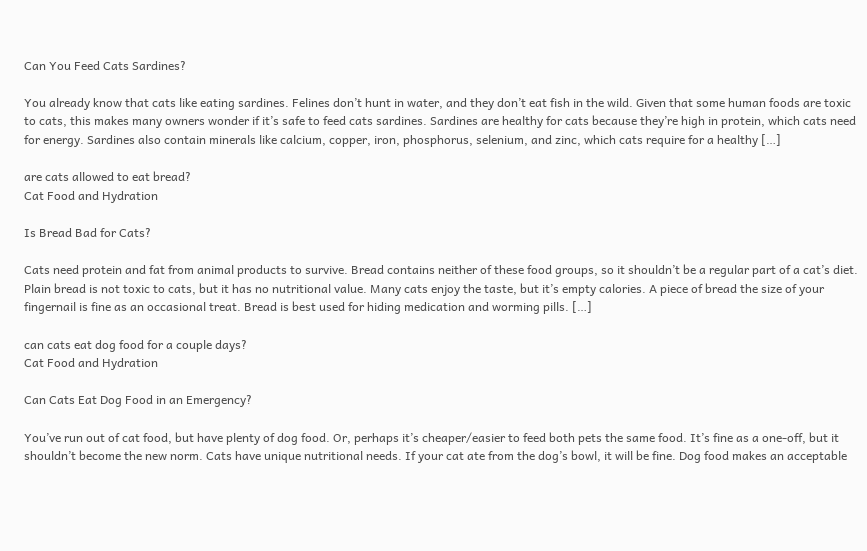Can You Feed Cats Sardines?

You already know that cats like eating sardines. Felines don’t hunt in water, and they don’t eat fish in the wild. Given that some human foods are toxic to cats, this makes many owners wonder if it’s safe to feed cats sardines. Sardines are healthy for cats because they’re high in protein, which cats need for energy. Sardines also contain minerals like calcium, copper, iron, phosphorus, selenium, and zinc, which cats require for a healthy […]

are cats allowed to eat bread?
Cat Food and Hydration

Is Bread Bad for Cats?

Cats need protein and fat from animal products to survive. Bread contains neither of these food groups, so it shouldn’t be a regular part of a cat’s diet. Plain bread is not toxic to cats, but it has no nutritional value. Many cats enjoy the taste, but it’s empty calories. A piece of bread the size of your fingernail is fine as an occasional treat. Bread is best used for hiding medication and worming pills. […]

can cats eat dog food for a couple days?
Cat Food and Hydration

Can Cats Eat Dog Food in an Emergency?

You’ve run out of cat food, but have plenty of dog food. Or, perhaps it’s cheaper/easier to feed both pets the same food. It’s fine as a one-off, but it shouldn’t become the new norm. Cats have unique nutritional needs. If your cat ate from the dog’s bowl, it will be fine. Dog food makes an acceptable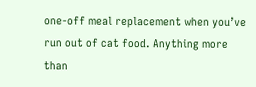one-off meal replacement when you’ve run out of cat food. Anything more than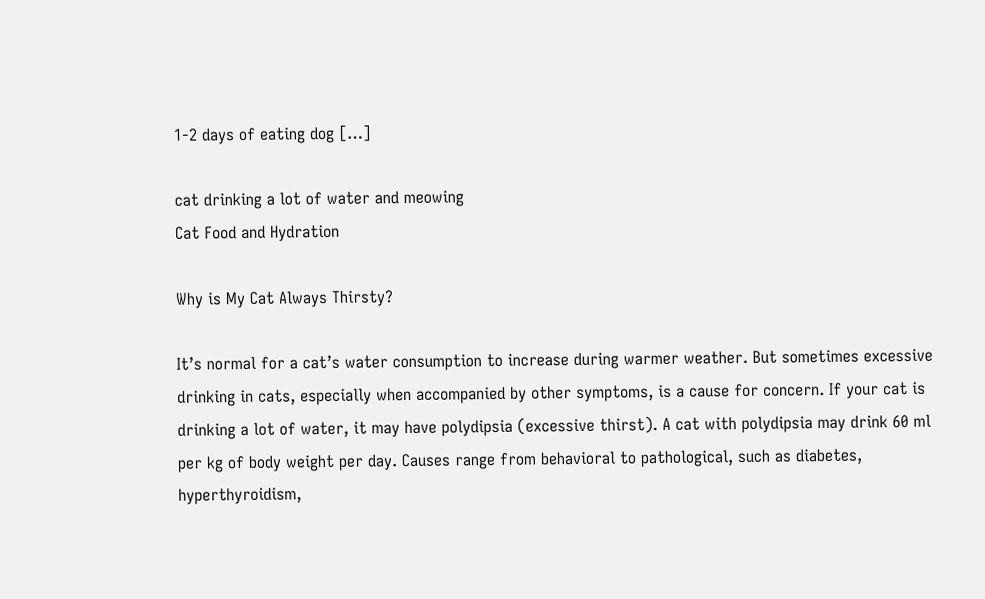1-2 days of eating dog […]

cat drinking a lot of water and meowing
Cat Food and Hydration

Why is My Cat Always Thirsty?

It’s normal for a cat’s water consumption to increase during warmer weather. But sometimes excessive drinking in cats, especially when accompanied by other symptoms, is a cause for concern. If your cat is drinking a lot of water, it may have polydipsia (excessive thirst). A cat with polydipsia may drink 60 ml per kg of body weight per day. Causes range from behavioral to pathological, such as diabetes, hyperthyroidism,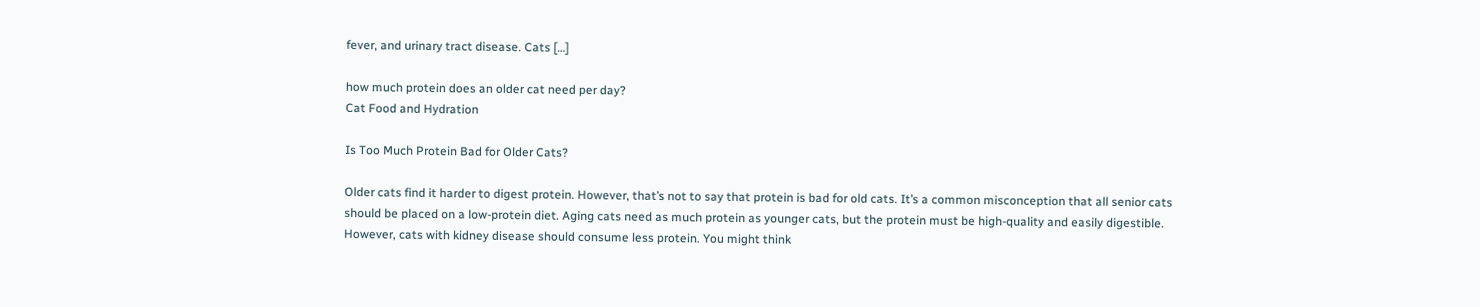fever, and urinary tract disease. Cats […]

how much protein does an older cat need per day?
Cat Food and Hydration

Is Too Much Protein Bad for Older Cats?

Older cats find it harder to digest protein. However, that’s not to say that protein is bad for old cats. It’s a common misconception that all senior cats should be placed on a low-protein diet. Aging cats need as much protein as younger cats, but the protein must be high-quality and easily digestible. However, cats with kidney disease should consume less protein. You might think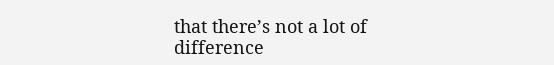that there’s not a lot of difference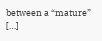between a “mature” […]